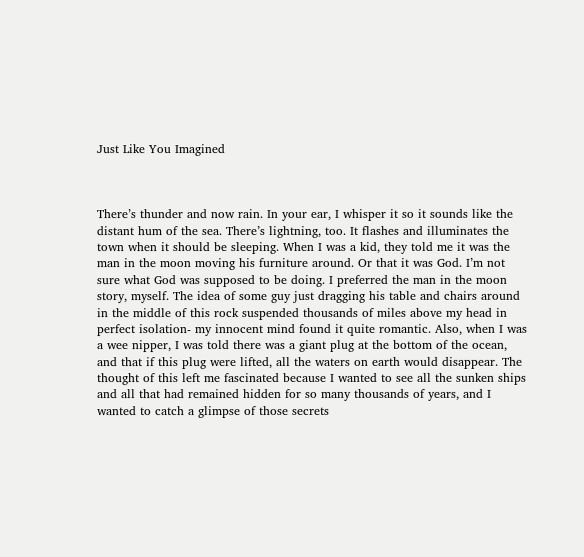Just Like You Imagined



There’s thunder and now rain. In your ear, I whisper it so it sounds like the distant hum of the sea. There’s lightning, too. It flashes and illuminates the town when it should be sleeping. When I was a kid, they told me it was the man in the moon moving his furniture around. Or that it was God. I’m not sure what God was supposed to be doing. I preferred the man in the moon story, myself. The idea of some guy just dragging his table and chairs around in the middle of this rock suspended thousands of miles above my head in perfect isolation- my innocent mind found it quite romantic. Also, when I was a wee nipper, I was told there was a giant plug at the bottom of the ocean, and that if this plug were lifted, all the waters on earth would disappear. The thought of this left me fascinated because I wanted to see all the sunken ships and all that had remained hidden for so many thousands of years, and I wanted to catch a glimpse of those secrets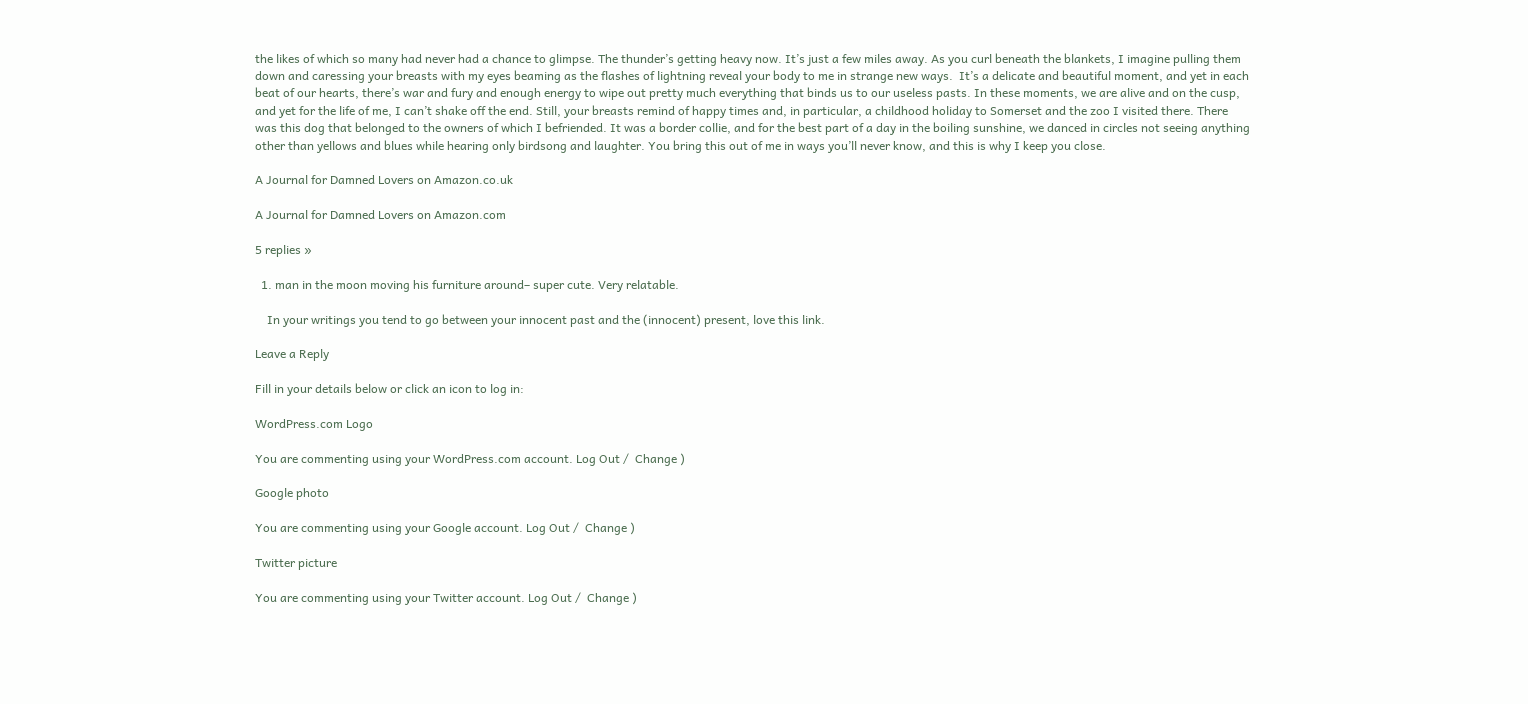the likes of which so many had never had a chance to glimpse. The thunder’s getting heavy now. It’s just a few miles away. As you curl beneath the blankets, I imagine pulling them down and caressing your breasts with my eyes beaming as the flashes of lightning reveal your body to me in strange new ways.  It’s a delicate and beautiful moment, and yet in each beat of our hearts, there’s war and fury and enough energy to wipe out pretty much everything that binds us to our useless pasts. In these moments, we are alive and on the cusp, and yet for the life of me, I can’t shake off the end. Still, your breasts remind of happy times and, in particular, a childhood holiday to Somerset and the zoo I visited there. There was this dog that belonged to the owners of which I befriended. It was a border collie, and for the best part of a day in the boiling sunshine, we danced in circles not seeing anything other than yellows and blues while hearing only birdsong and laughter. You bring this out of me in ways you’ll never know, and this is why I keep you close.

A Journal for Damned Lovers on Amazon.co.uk

A Journal for Damned Lovers on Amazon.com

5 replies »

  1. man in the moon moving his furniture around– super cute. Very relatable.

    In your writings you tend to go between your innocent past and the (innocent) present, love this link.

Leave a Reply

Fill in your details below or click an icon to log in:

WordPress.com Logo

You are commenting using your WordPress.com account. Log Out /  Change )

Google photo

You are commenting using your Google account. Log Out /  Change )

Twitter picture

You are commenting using your Twitter account. Log Out /  Change )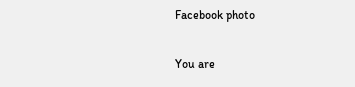Facebook photo

You are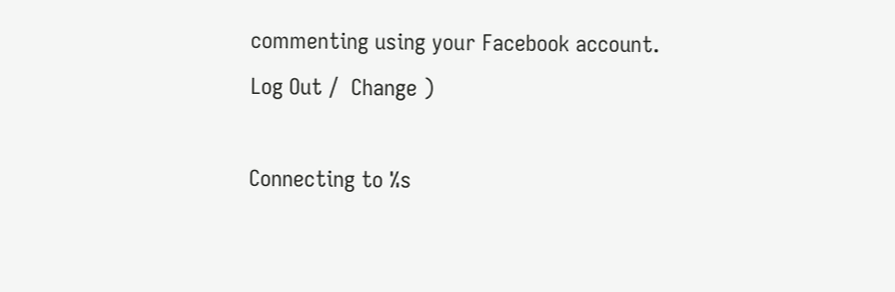commenting using your Facebook account. Log Out /  Change )

Connecting to %s